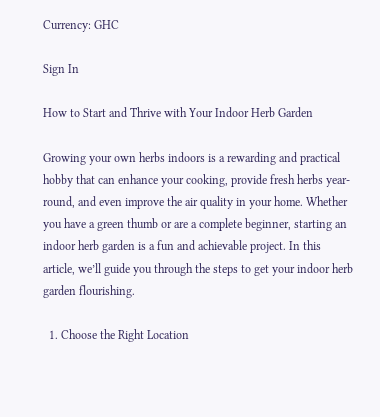Currency: GHC

Sign In

How to Start and Thrive with Your Indoor Herb Garden

Growing your own herbs indoors is a rewarding and practical hobby that can enhance your cooking, provide fresh herbs year-round, and even improve the air quality in your home. Whether you have a green thumb or are a complete beginner, starting an indoor herb garden is a fun and achievable project. In this article, we’ll guide you through the steps to get your indoor herb garden flourishing.

  1. Choose the Right Location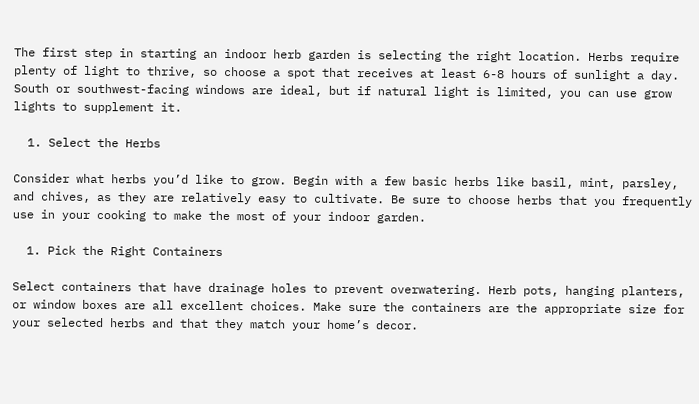The first step in starting an indoor herb garden is selecting the right location. Herbs require plenty of light to thrive, so choose a spot that receives at least 6-8 hours of sunlight a day. South or southwest-facing windows are ideal, but if natural light is limited, you can use grow lights to supplement it.

  1. Select the Herbs

Consider what herbs you’d like to grow. Begin with a few basic herbs like basil, mint, parsley, and chives, as they are relatively easy to cultivate. Be sure to choose herbs that you frequently use in your cooking to make the most of your indoor garden.

  1. Pick the Right Containers

Select containers that have drainage holes to prevent overwatering. Herb pots, hanging planters, or window boxes are all excellent choices. Make sure the containers are the appropriate size for your selected herbs and that they match your home’s decor.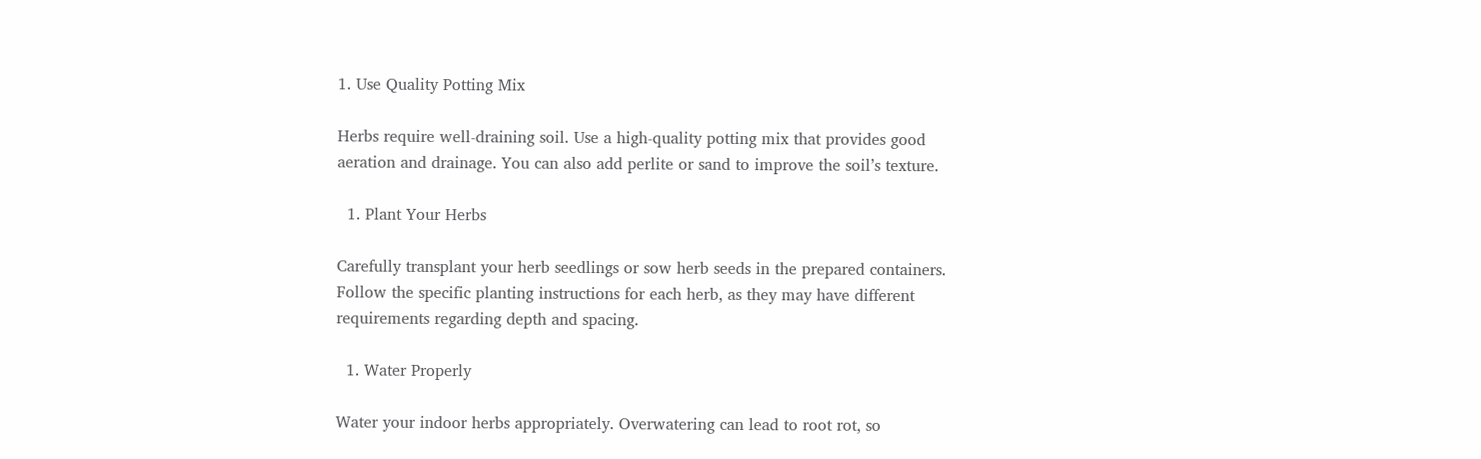1. Use Quality Potting Mix

Herbs require well-draining soil. Use a high-quality potting mix that provides good aeration and drainage. You can also add perlite or sand to improve the soil’s texture.

  1. Plant Your Herbs

Carefully transplant your herb seedlings or sow herb seeds in the prepared containers. Follow the specific planting instructions for each herb, as they may have different requirements regarding depth and spacing.

  1. Water Properly

Water your indoor herbs appropriately. Overwatering can lead to root rot, so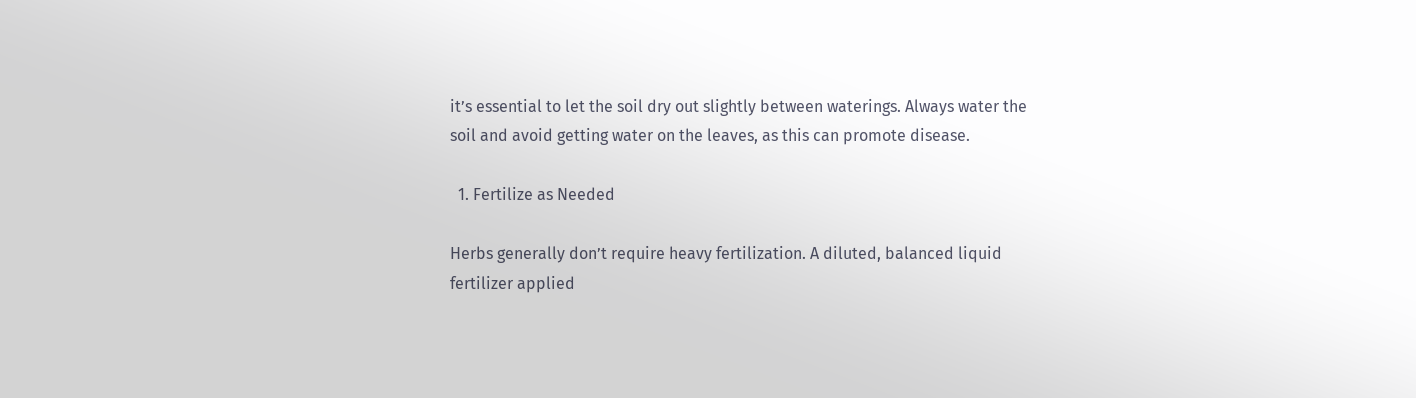it’s essential to let the soil dry out slightly between waterings. Always water the soil and avoid getting water on the leaves, as this can promote disease.

  1. Fertilize as Needed

Herbs generally don’t require heavy fertilization. A diluted, balanced liquid fertilizer applied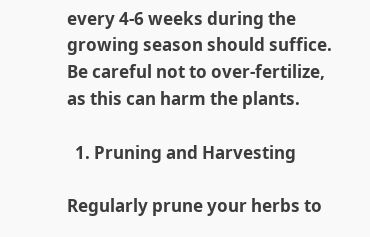every 4-6 weeks during the growing season should suffice. Be careful not to over-fertilize, as this can harm the plants.

  1. Pruning and Harvesting

Regularly prune your herbs to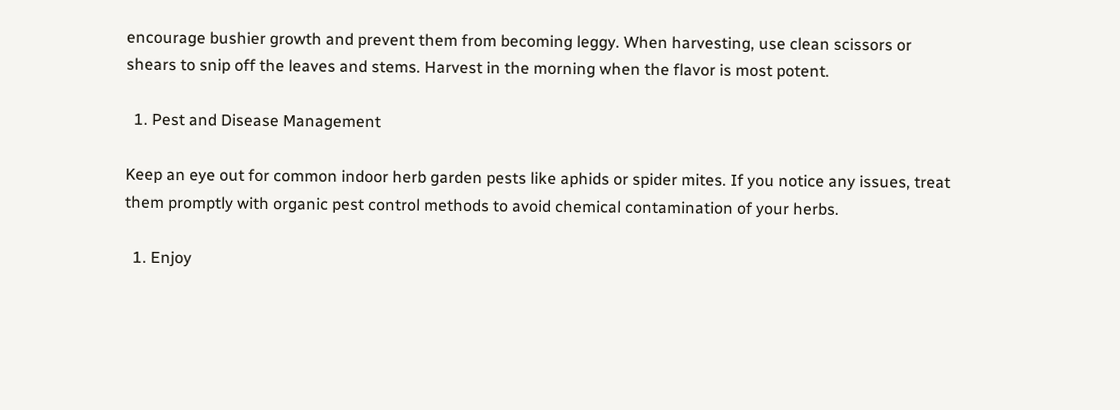encourage bushier growth and prevent them from becoming leggy. When harvesting, use clean scissors or shears to snip off the leaves and stems. Harvest in the morning when the flavor is most potent.

  1. Pest and Disease Management

Keep an eye out for common indoor herb garden pests like aphids or spider mites. If you notice any issues, treat them promptly with organic pest control methods to avoid chemical contamination of your herbs.

  1. Enjoy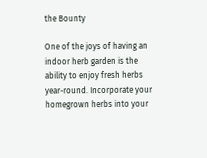the Bounty

One of the joys of having an indoor herb garden is the ability to enjoy fresh herbs year-round. Incorporate your homegrown herbs into your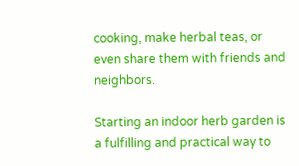cooking, make herbal teas, or even share them with friends and neighbors.

Starting an indoor herb garden is a fulfilling and practical way to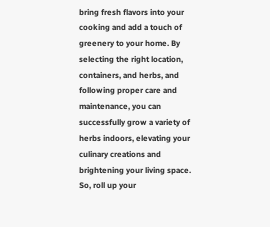bring fresh flavors into your cooking and add a touch of greenery to your home. By selecting the right location, containers, and herbs, and following proper care and maintenance, you can successfully grow a variety of herbs indoors, elevating your culinary creations and brightening your living space. So, roll up your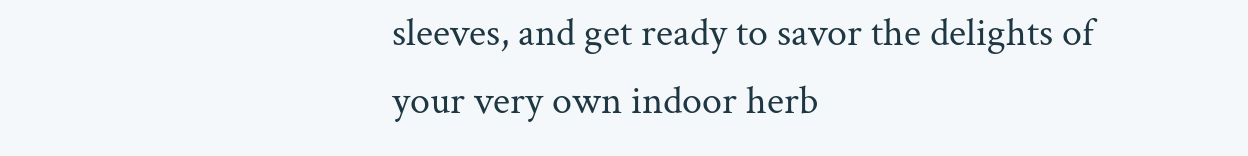sleeves, and get ready to savor the delights of your very own indoor herb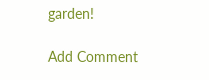garden!

Add Comment